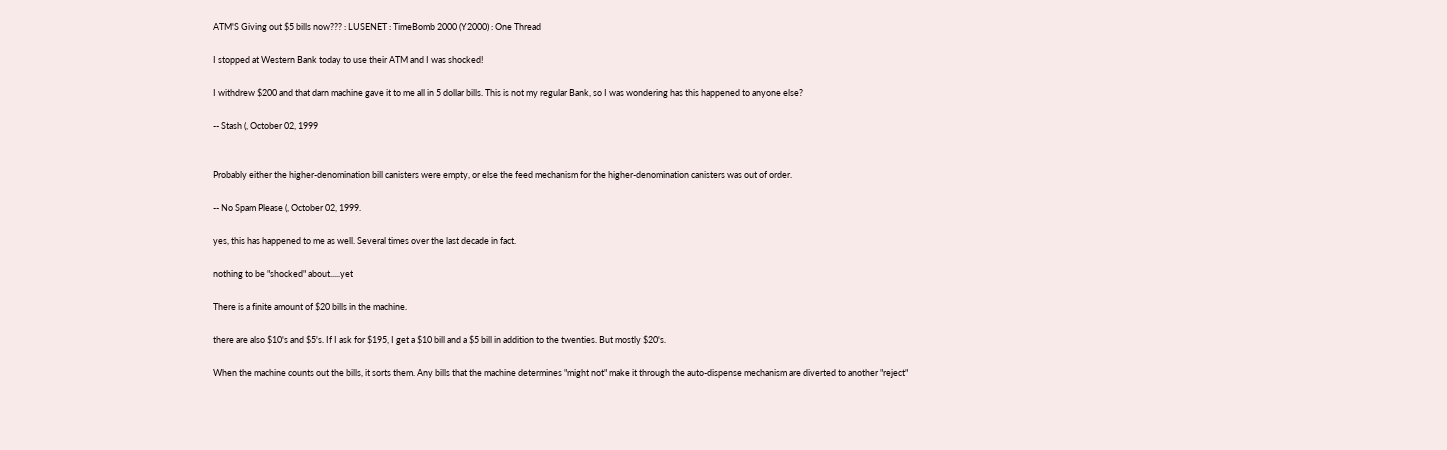ATM'S Giving out $5 bills now??? : LUSENET : TimeBomb 2000 (Y2000) : One Thread

I stopped at Western Bank today to use their ATM and I was shocked!

I withdrew $200 and that darn machine gave it to me all in 5 dollar bills. This is not my regular Bank, so I was wondering has this happened to anyone else?

-- Stash (, October 02, 1999


Probably either the higher-denomination bill canisters were empty, or else the feed mechanism for the higher-denomination canisters was out of order.

-- No Spam Please (, October 02, 1999.

yes, this has happened to me as well. Several times over the last decade in fact.

nothing to be "shocked" about.....yet

There is a finite amount of $20 bills in the machine.

there are also $10's and $5's. If I ask for $195, I get a $10 bill and a $5 bill in addition to the twenties. But mostly $20's.

When the machine counts out the bills, it sorts them. Any bills that the machine determines "might not" make it through the auto-dispense mechanism are diverted to another "reject"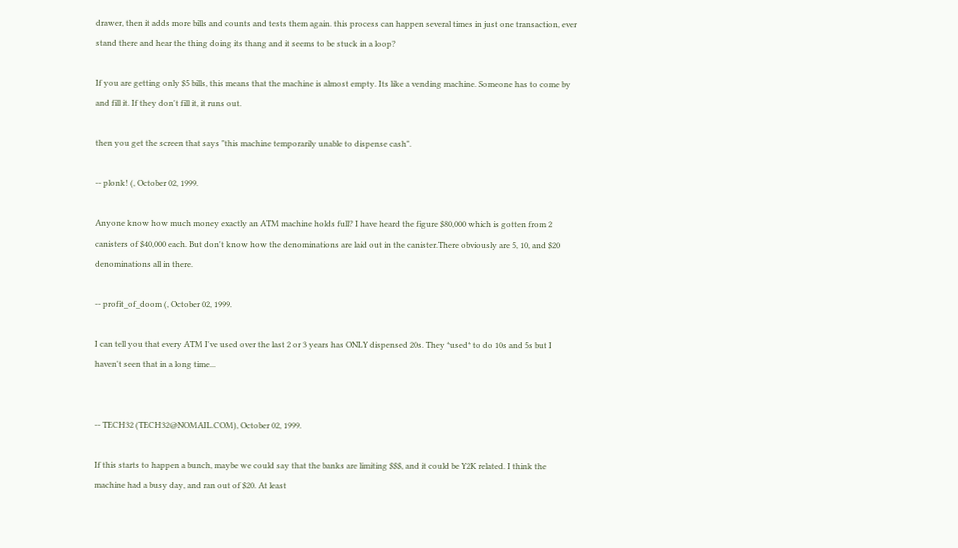drawer, then it adds more bills and counts and tests them again. this process can happen several times in just one transaction, ever stand there and hear the thing doing its thang and it seems to be stuck in a loop?

If you are getting only $5 bills, this means that the machine is almost empty. Its like a vending machine. Someone has to come by and fill it. If they don't fill it, it runs out.

then you get the screen that says "this machine temporarily unable to dispense cash".

-- plonk! (, October 02, 1999.

Anyone know how much money exactly an ATM machine holds full? I have heard the figure $80,000 which is gotten from 2 canisters of $40,000 each. But don't know how the denominations are laid out in the canister.There obviously are 5, 10, and $20 denominations all in there.

-- profit_of_doom (, October 02, 1999.

I can tell you that every ATM I've used over the last 2 or 3 years has ONLY dispensed 20s. They *used* to do 10s and 5s but I haven't seen that in a long time...


-- TECH32 (TECH32@NOMAIL.COM), October 02, 1999.

If this starts to happen a bunch, maybe we could say that the banks are limiting $$$, and it could be Y2K related. I think the machine had a busy day, and ran out of $20. At least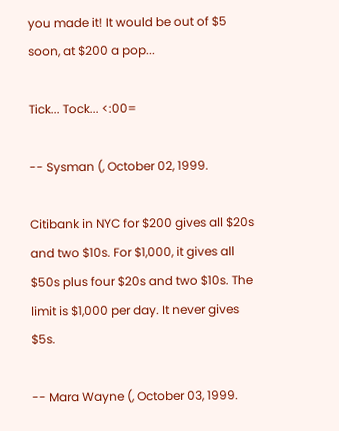you made it! It would be out of $5 soon, at $200 a pop...

Tick... Tock... <:00=

-- Sysman (, October 02, 1999.

Citibank in NYC for $200 gives all $20s and two $10s. For $1,000, it gives all $50s plus four $20s and two $10s. The limit is $1,000 per day. It never gives $5s.

-- Mara Wayne (, October 03, 1999.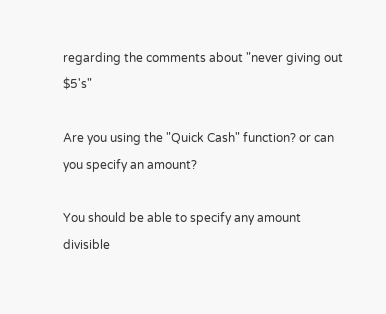regarding the comments about "never giving out $5's"

Are you using the "Quick Cash" function? or can you specify an amount?

You should be able to specify any amount divisible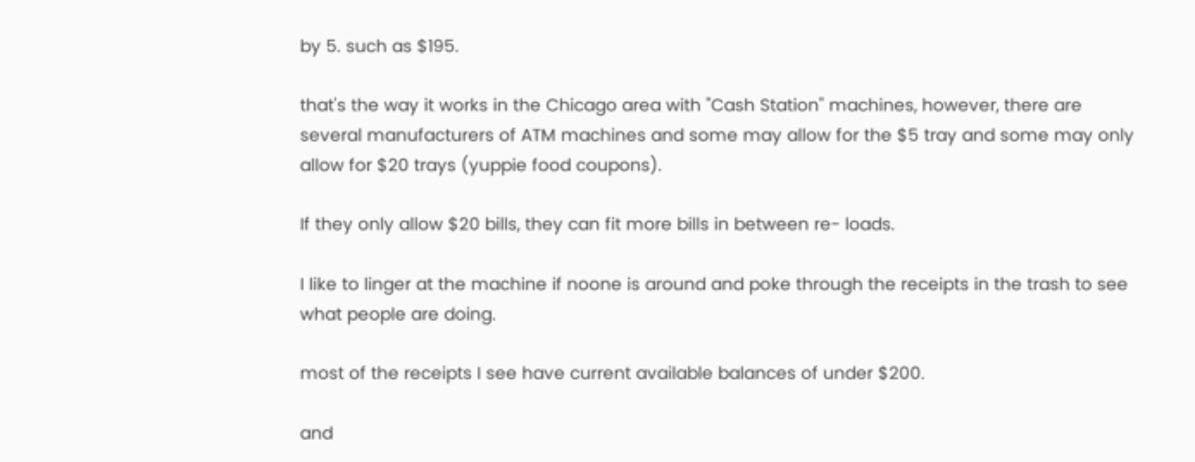by 5. such as $195.

that's the way it works in the Chicago area with "Cash Station" machines, however, there are several manufacturers of ATM machines and some may allow for the $5 tray and some may only allow for $20 trays (yuppie food coupons).

If they only allow $20 bills, they can fit more bills in between re- loads.

I like to linger at the machine if noone is around and poke through the receipts in the trash to see what people are doing.

most of the receipts I see have current available balances of under $200.

and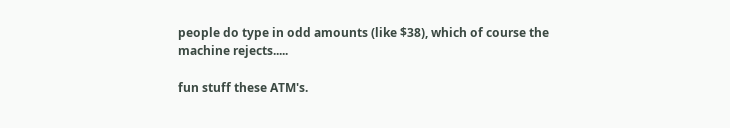people do type in odd amounts (like $38), which of course the machine rejects.....

fun stuff these ATM's.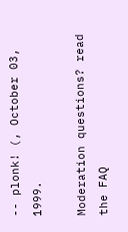-- plonk! (, October 03, 1999.

Moderation questions? read the FAQ